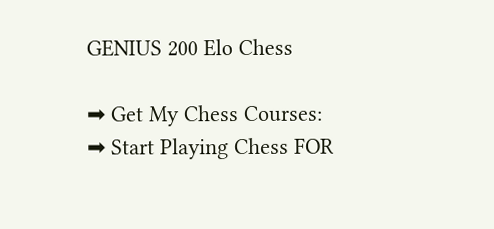GENIUS 200 Elo Chess

➡ Get My Chess Courses:
➡ Start Playing Chess FOR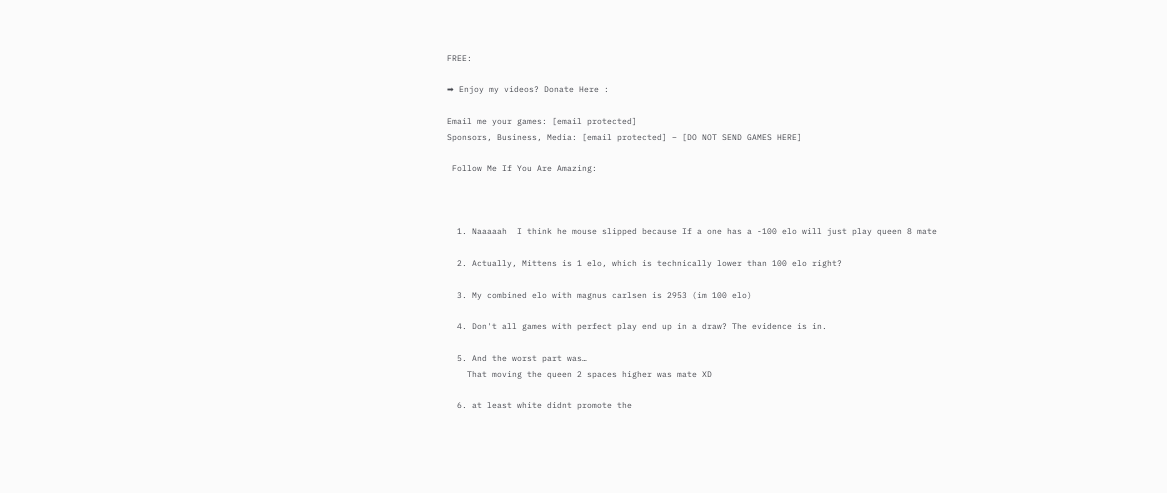FREE:

➡ Enjoy my videos? Donate Here :

Email me your games: [email protected]
Sponsors, Business, Media: [email protected] – [DO NOT SEND GAMES HERE]

 Follow Me If You Are Amazing:



  1. Naaaaah  I think he mouse slipped because If a one has a -100 elo will just play queen 8 mate

  2. Actually, Mittens is 1 elo, which is technically lower than 100 elo right?

  3. My combined elo with magnus carlsen is 2953 (im 100 elo)

  4. Don't all games with perfect play end up in a draw? The evidence is in.

  5. And the worst part was…
    That moving the queen 2 spaces higher was mate XD

  6. at least white didnt promote the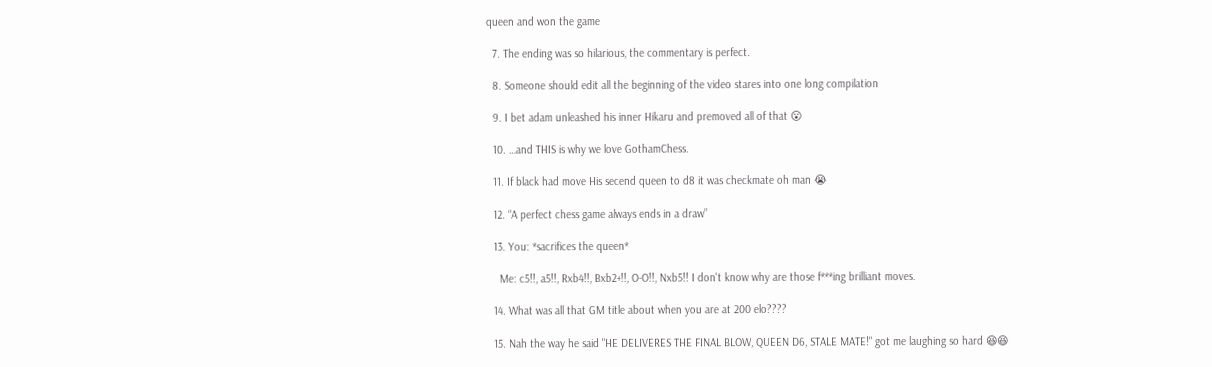queen and won the game

  7. The ending was so hilarious, the commentary is perfect.

  8. Someone should edit all the beginning of the video stares into one long compilation

  9. I bet adam unleashed his inner Hikaru and premoved all of that 😮

  10. …and THIS is why we love GothamChess.

  11. If black had move His secend queen to d8 it was checkmate oh man 😭

  12. “A perfect chess game always ends in a draw”

  13. You: *sacrifices the queen*

    Me: c5!!, a5!!, Rxb4!!, Bxb2+!!, O-O!!, Nxb5!! I don't know why are those f***ing brilliant moves.

  14. What was all that GM title about when you are at 200 elo????

  15. Nah the way he said "HE DELIVERES THE FINAL BLOW, QUEEN D6, STALE MATE!" got me laughing so hard 😆😆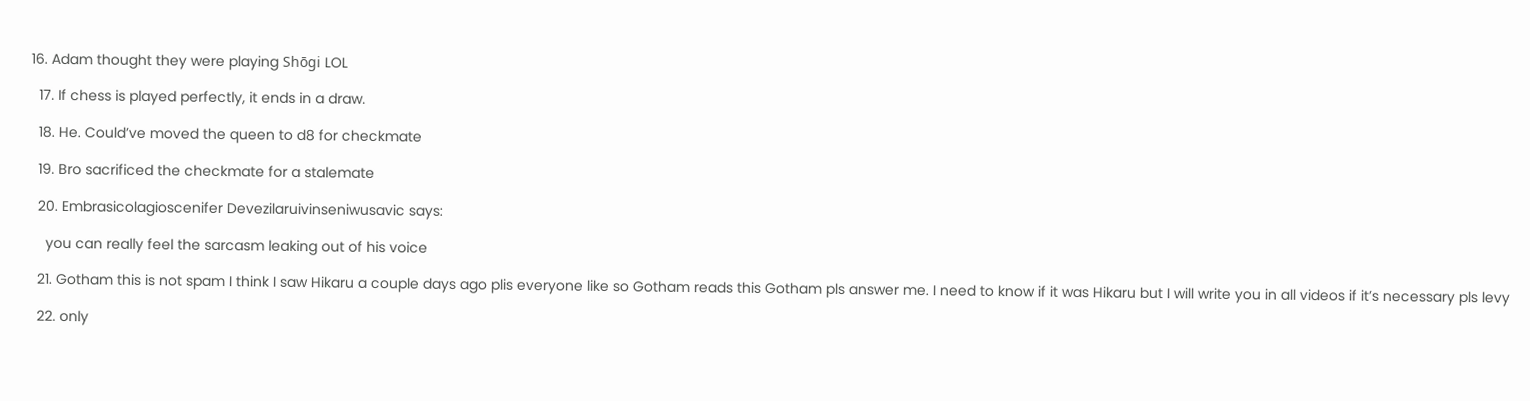16. Adam thought they were playing Shōgi LOL

  17. If chess is played perfectly, it ends in a draw.

  18. He. Could’ve moved the queen to d8 for checkmate

  19. Bro sacrificed the checkmate for a stalemate

  20. Embrasicolagioscenifer Devezilaruivinseniwusavic says:

    you can really feel the sarcasm leaking out of his voice

  21. Gotham this is not spam I think I saw Hikaru a couple days ago plis everyone like so Gotham reads this Gotham pls answer me. I need to know if it was Hikaru but I will write you in all videos if it’s necessary pls levy

  22. only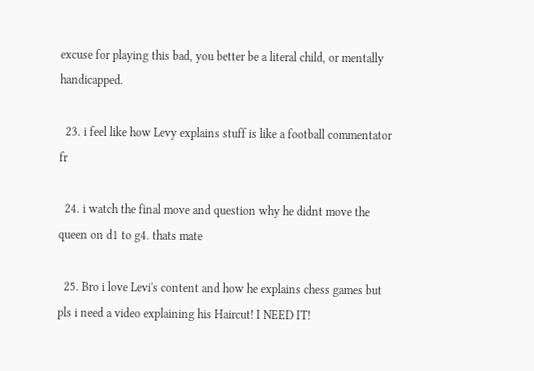excuse for playing this bad, you better be a literal child, or mentally handicapped.

  23. i feel like how Levy explains stuff is like a football commentator fr

  24. i watch the final move and question why he didnt move the queen on d1 to g4. thats mate

  25. Bro i love Levi's content and how he explains chess games but pls i need a video explaining his Haircut! I NEED IT!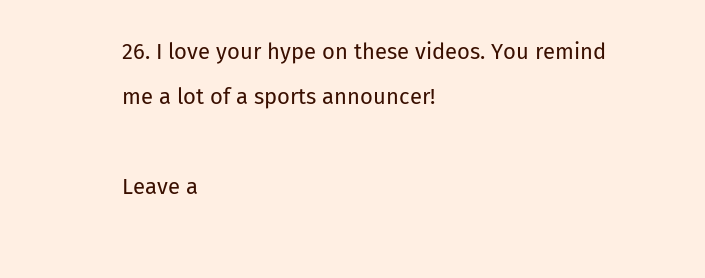26. I love your hype on these videos. You remind me a lot of a sports announcer!

Leave a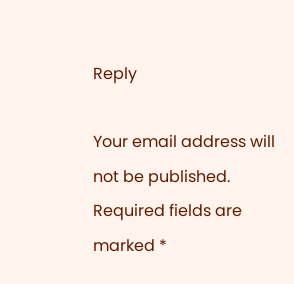Reply

Your email address will not be published. Required fields are marked *